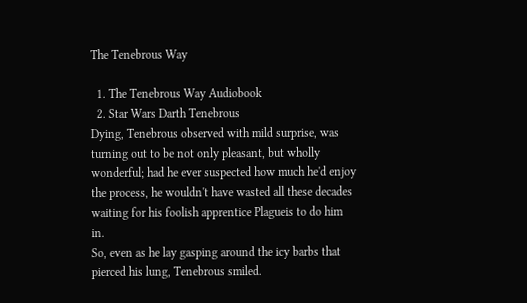The Tenebrous Way

  1. The Tenebrous Way Audiobook
  2. Star Wars Darth Tenebrous
Dying, Tenebrous observed with mild surprise, was turning out to be not only pleasant, but wholly wonderful; had he ever suspected how much he'd enjoy the process, he wouldn't have wasted all these decades waiting for his foolish apprentice Plagueis to do him in.
So, even as he lay gasping around the icy barbs that pierced his lung, Tenebrous smiled.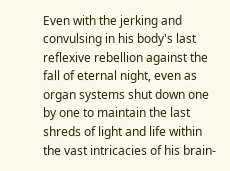Even with the jerking and convulsing in his body's last reflexive rebellion against the fall of eternal night, even as organ systems shut down one by one to maintain the last shreds of light and life within the vast intricacies of his brain-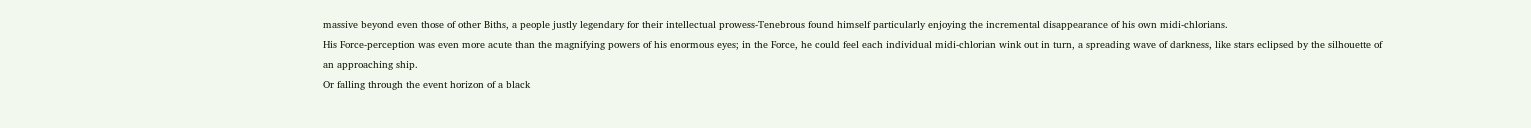massive beyond even those of other Biths, a people justly legendary for their intellectual prowess-Tenebrous found himself particularly enjoying the incremental disappearance of his own midi-chlorians.
His Force-perception was even more acute than the magnifying powers of his enormous eyes; in the Force, he could feel each individual midi-chlorian wink out in turn, a spreading wave of darkness, like stars eclipsed by the silhouette of an approaching ship.
Or falling through the event horizon of a black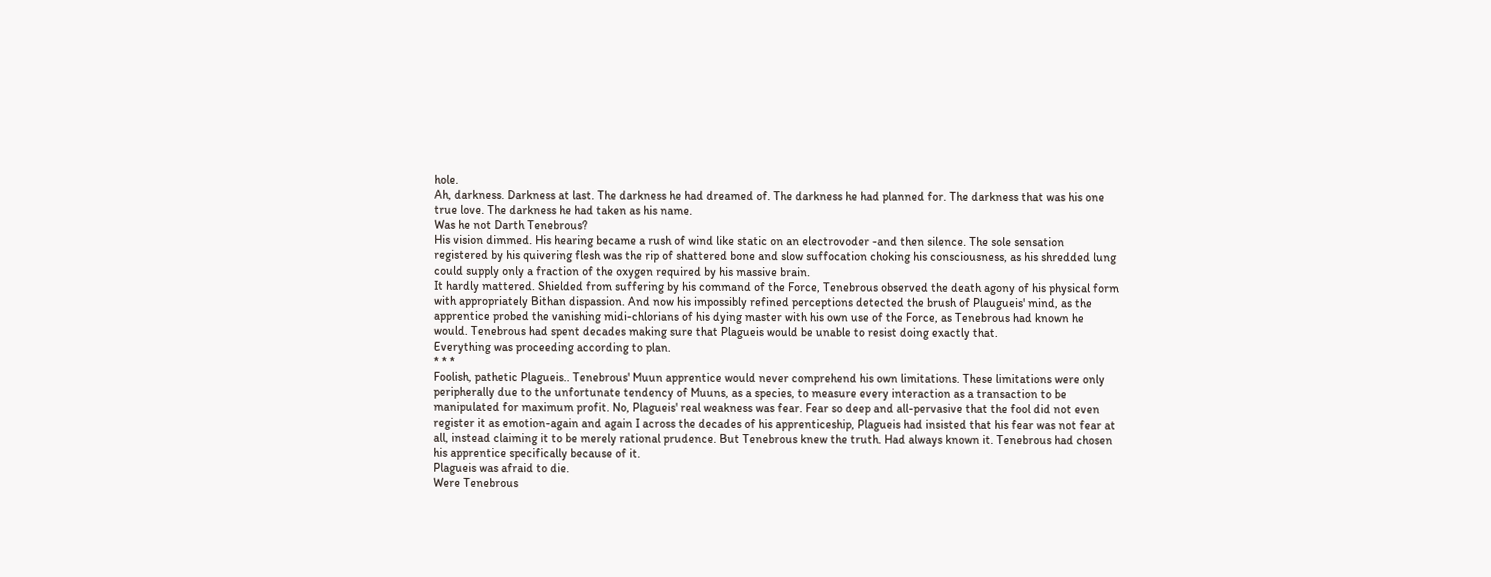hole.
Ah, darkness. Darkness at last. The darkness he had dreamed of. The darkness he had planned for. The darkness that was his one true love. The darkness he had taken as his name.
Was he not Darth Tenebrous?
His vision dimmed. His hearing became a rush of wind like static on an electrovoder -and then silence. The sole sensation registered by his quivering flesh was the rip of shattered bone and slow suffocation choking his consciousness, as his shredded lung could supply only a fraction of the oxygen required by his massive brain.
It hardly mattered. Shielded from suffering by his command of the Force, Tenebrous observed the death agony of his physical form with appropriately Bithan dispassion. And now his impossibly refined perceptions detected the brush of Plaugueis' mind, as the apprentice probed the vanishing midi-chlorians of his dying master with his own use of the Force, as Tenebrous had known he would. Tenebrous had spent decades making sure that Plagueis would be unable to resist doing exactly that.
Everything was proceeding according to plan.
* * *
Foolish, pathetic Plagueis.. Tenebrous' Muun apprentice would never comprehend his own limitations. These limitations were only peripherally due to the unfortunate tendency of Muuns, as a species, to measure every interaction as a transaction to be manipulated for maximum profit. No, Plagueis' real weakness was fear. Fear so deep and all-pervasive that the fool did not even register it as emotion-again and again I across the decades of his apprenticeship, Plagueis had insisted that his fear was not fear at all, instead claiming it to be merely rational prudence. But Tenebrous knew the truth. Had always known it. Tenebrous had chosen his apprentice specifically because of it.
Plagueis was afraid to die.
Were Tenebrous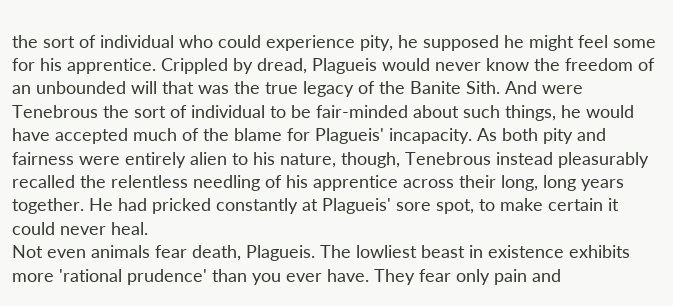the sort of individual who could experience pity, he supposed he might feel some for his apprentice. Crippled by dread, Plagueis would never know the freedom of an unbounded will that was the true legacy of the Banite Sith. And were Tenebrous the sort of individual to be fair-minded about such things, he would have accepted much of the blame for Plagueis' incapacity. As both pity and fairness were entirely alien to his nature, though, Tenebrous instead pleasurably recalled the relentless needling of his apprentice across their long, long years together. He had pricked constantly at Plagueis' sore spot, to make certain it could never heal.
Not even animals fear death, Plagueis. The lowliest beast in existence exhibits more 'rational prudence' than you ever have. They fear only pain and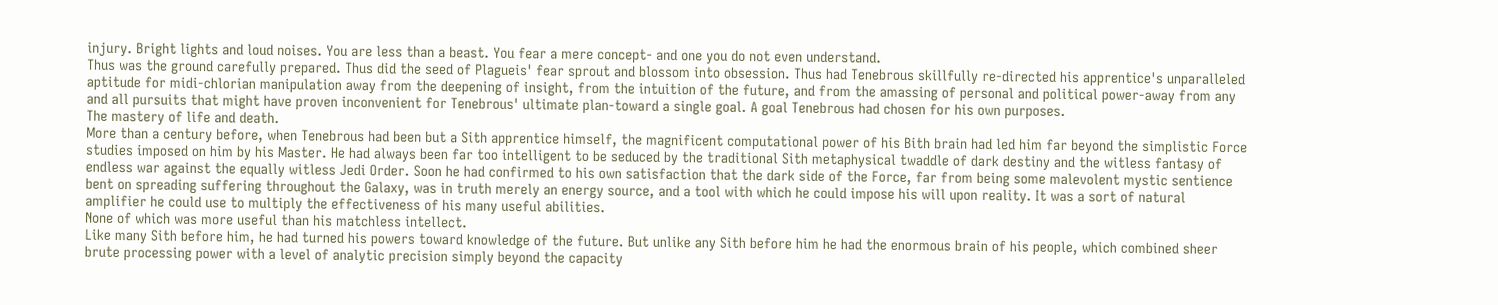injury. Bright lights and loud noises. You are less than a beast. You fear a mere concept- and one you do not even understand.
Thus was the ground carefully prepared. Thus did the seed of Plagueis' fear sprout and blossom into obsession. Thus had Tenebrous skillfully re-directed his apprentice's unparalleled aptitude for midi-chlorian manipulation away from the deepening of insight, from the intuition of the future, and from the amassing of personal and political power-away from any and all pursuits that might have proven inconvenient for Tenebrous' ultimate plan-toward a single goal. A goal Tenebrous had chosen for his own purposes.
The mastery of life and death.
More than a century before, when Tenebrous had been but a Sith apprentice himself, the magnificent computational power of his Bith brain had led him far beyond the simplistic Force studies imposed on him by his Master. He had always been far too intelligent to be seduced by the traditional Sith metaphysical twaddle of dark destiny and the witless fantasy of endless war against the equally witless Jedi Order. Soon he had confirmed to his own satisfaction that the dark side of the Force, far from being some malevolent mystic sentience bent on spreading suffering throughout the Galaxy, was in truth merely an energy source, and a tool with which he could impose his will upon reality. It was a sort of natural amplifier he could use to multiply the effectiveness of his many useful abilities.
None of which was more useful than his matchless intellect.
Like many Sith before him, he had turned his powers toward knowledge of the future. But unlike any Sith before him he had the enormous brain of his people, which combined sheer brute processing power with a level of analytic precision simply beyond the capacity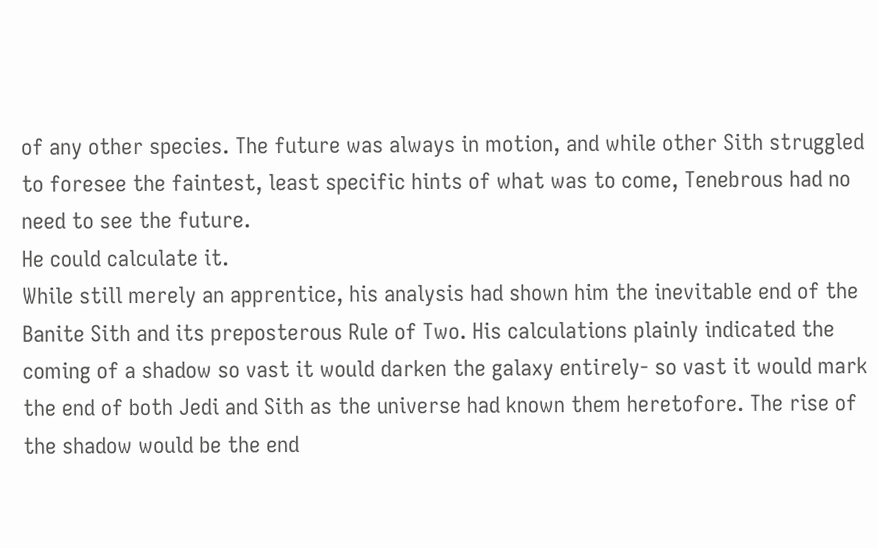of any other species. The future was always in motion, and while other Sith struggled to foresee the faintest, least specific hints of what was to come, Tenebrous had no need to see the future.
He could calculate it.
While still merely an apprentice, his analysis had shown him the inevitable end of the Banite Sith and its preposterous Rule of Two. His calculations plainly indicated the coming of a shadow so vast it would darken the galaxy entirely- so vast it would mark the end of both Jedi and Sith as the universe had known them heretofore. The rise of the shadow would be the end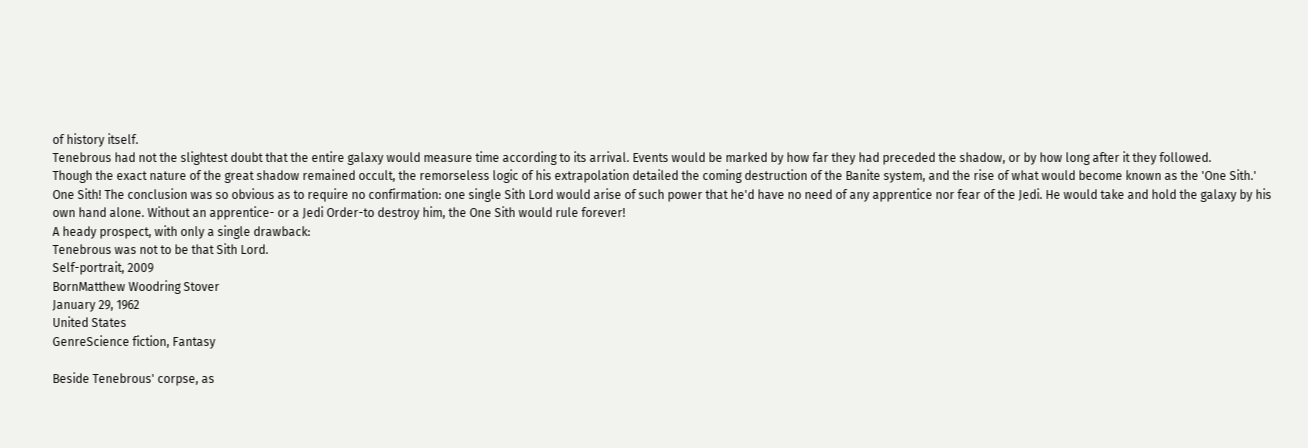of history itself.
Tenebrous had not the slightest doubt that the entire galaxy would measure time according to its arrival. Events would be marked by how far they had preceded the shadow, or by how long after it they followed.
Though the exact nature of the great shadow remained occult, the remorseless logic of his extrapolation detailed the coming destruction of the Banite system, and the rise of what would become known as the 'One Sith.' One Sith! The conclusion was so obvious as to require no confirmation: one single Sith Lord would arise of such power that he'd have no need of any apprentice nor fear of the Jedi. He would take and hold the galaxy by his own hand alone. Without an apprentice- or a Jedi Order-to destroy him, the One Sith would rule forever!
A heady prospect, with only a single drawback:
Tenebrous was not to be that Sith Lord.
Self-portrait, 2009
BornMatthew Woodring Stover
January 29, 1962
United States
GenreScience fiction, Fantasy

Beside Tenebrous' corpse, as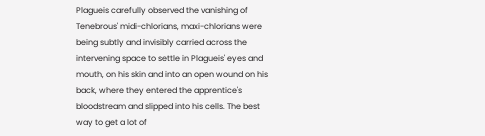Plagueis carefully observed the vanishing of Tenebrous' midi-chlorians, maxi-chlorians were being subtly and invisibly carried across the intervening space to settle in Plagueis' eyes and mouth, on his skin and into an open wound on his back, where they entered the apprentice's bloodstream and slipped into his cells. The best way to get a lot of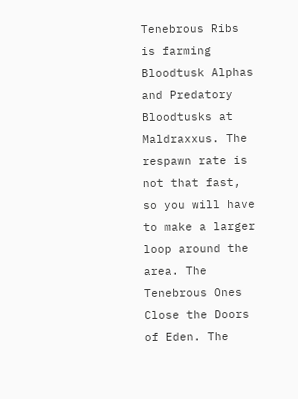Tenebrous Ribs is farming Bloodtusk Alphas and Predatory Bloodtusks at Maldraxxus. The respawn rate is not that fast, so you will have to make a larger loop around the area. The Tenebrous Ones Close the Doors of Eden. The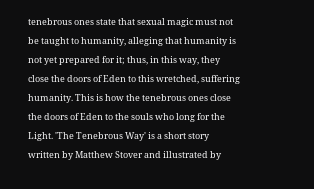tenebrous ones state that sexual magic must not be taught to humanity, alleging that humanity is not yet prepared for it; thus, in this way, they close the doors of Eden to this wretched, suffering humanity. This is how the tenebrous ones close the doors of Eden to the souls who long for the Light. 'The Tenebrous Way' is a short story written by Matthew Stover and illustrated by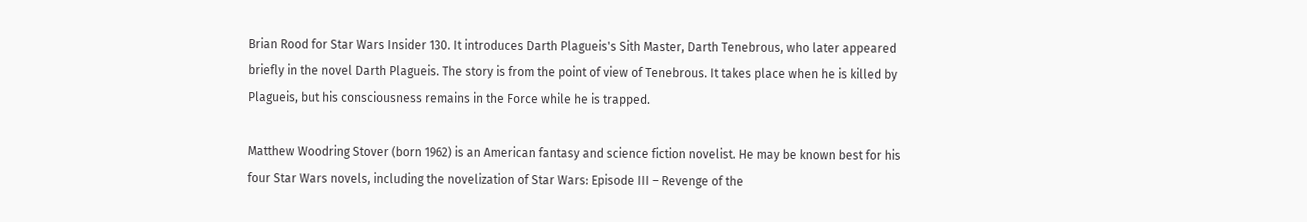Brian Rood for Star Wars Insider 130. It introduces Darth Plagueis's Sith Master, Darth Tenebrous, who later appeared briefly in the novel Darth Plagueis. The story is from the point of view of Tenebrous. It takes place when he is killed by Plagueis, but his consciousness remains in the Force while he is trapped.

Matthew Woodring Stover (born 1962) is an American fantasy and science fiction novelist. He may be known best for his four Star Wars novels, including the novelization of Star Wars: Episode III – Revenge of the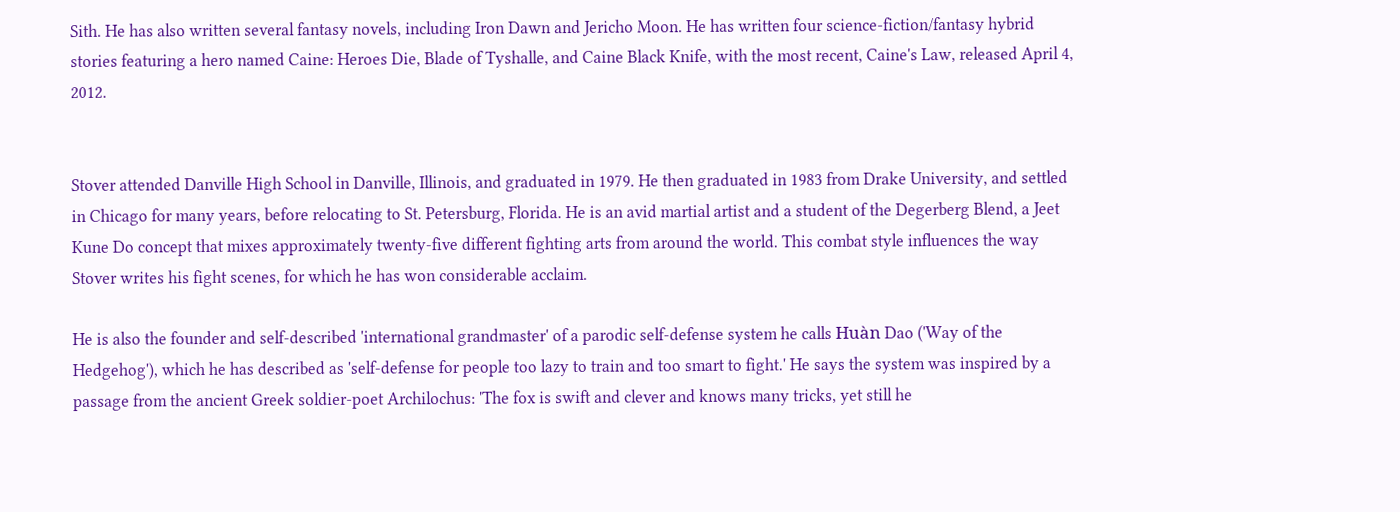Sith. He has also written several fantasy novels, including Iron Dawn and Jericho Moon. He has written four science-fiction/fantasy hybrid stories featuring a hero named Caine: Heroes Die, Blade of Tyshalle, and Caine Black Knife, with the most recent, Caine's Law, released April 4, 2012.


Stover attended Danville High School in Danville, Illinois, and graduated in 1979. He then graduated in 1983 from Drake University, and settled in Chicago for many years, before relocating to St. Petersburg, Florida. He is an avid martial artist and a student of the Degerberg Blend, a Jeet Kune Do concept that mixes approximately twenty-five different fighting arts from around the world. This combat style influences the way Stover writes his fight scenes, for which he has won considerable acclaim.

He is also the founder and self-described 'international grandmaster' of a parodic self-defense system he calls Huàn Dao ('Way of the Hedgehog'), which he has described as 'self-defense for people too lazy to train and too smart to fight.' He says the system was inspired by a passage from the ancient Greek soldier-poet Archilochus: 'The fox is swift and clever and knows many tricks, yet still he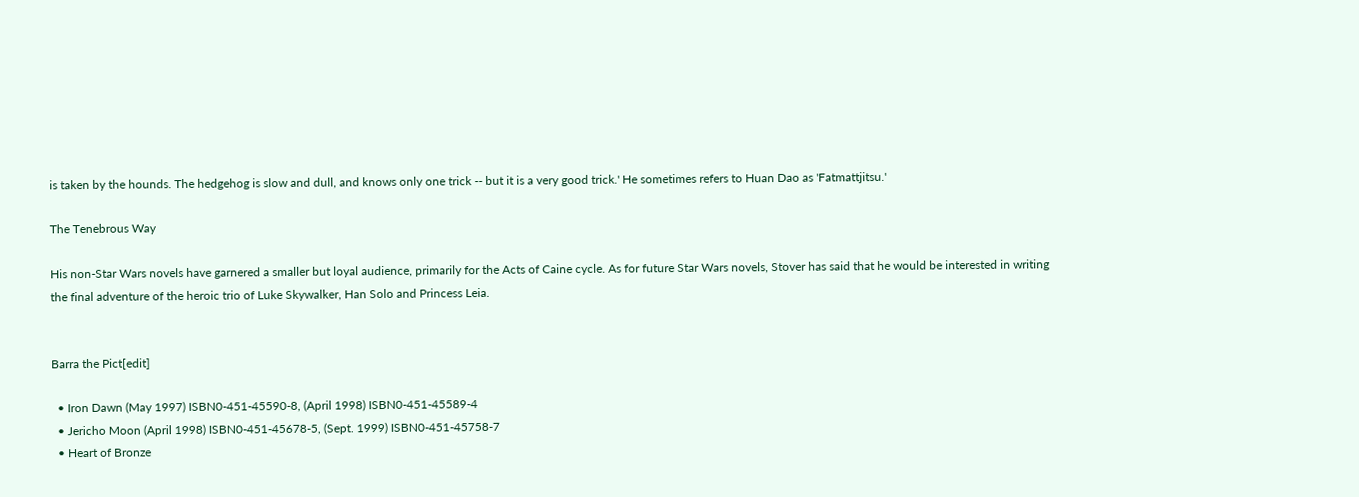is taken by the hounds. The hedgehog is slow and dull, and knows only one trick -- but it is a very good trick.' He sometimes refers to Huan Dao as 'Fatmattjitsu.'

The Tenebrous Way

His non-Star Wars novels have garnered a smaller but loyal audience, primarily for the Acts of Caine cycle. As for future Star Wars novels, Stover has said that he would be interested in writing the final adventure of the heroic trio of Luke Skywalker, Han Solo and Princess Leia.


Barra the Pict[edit]

  • Iron Dawn (May 1997) ISBN0-451-45590-8, (April 1998) ISBN0-451-45589-4
  • Jericho Moon (April 1998) ISBN0-451-45678-5, (Sept. 1999) ISBN0-451-45758-7
  • Heart of Bronze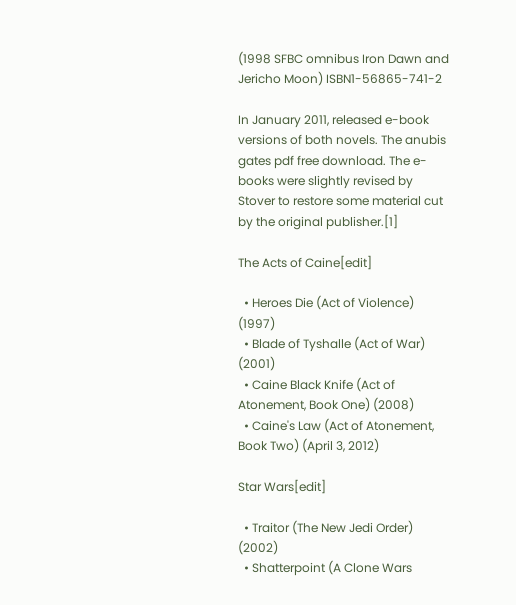(1998 SFBC omnibus Iron Dawn and Jericho Moon) ISBN1-56865-741-2

In January 2011, released e-book versions of both novels. The anubis gates pdf free download. The e-books were slightly revised by Stover to restore some material cut by the original publisher.[1]

The Acts of Caine[edit]

  • Heroes Die (Act of Violence) (1997)
  • Blade of Tyshalle (Act of War) (2001)
  • Caine Black Knife (Act of Atonement, Book One) (2008)
  • Caine's Law (Act of Atonement, Book Two) (April 3, 2012)

Star Wars[edit]

  • Traitor (The New Jedi Order) (2002)
  • Shatterpoint (A Clone Wars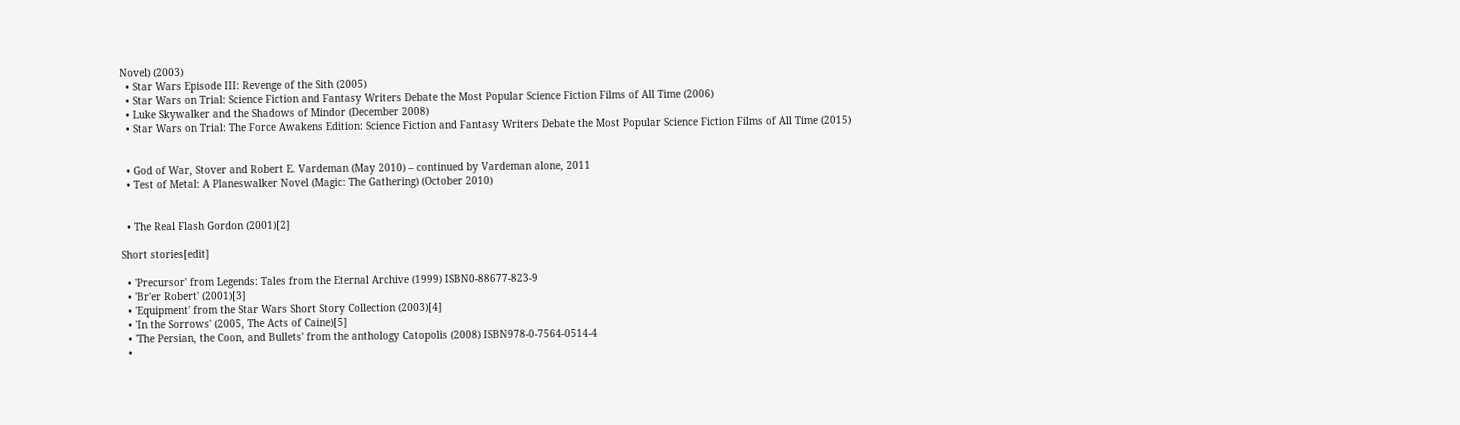Novel) (2003)
  • Star Wars Episode III: Revenge of the Sith (2005)
  • Star Wars on Trial: Science Fiction and Fantasy Writers Debate the Most Popular Science Fiction Films of All Time (2006)
  • Luke Skywalker and the Shadows of Mindor (December 2008)
  • Star Wars on Trial: The Force Awakens Edition: Science Fiction and Fantasy Writers Debate the Most Popular Science Fiction Films of All Time (2015)


  • God of War, Stover and Robert E. Vardeman (May 2010) – continued by Vardeman alone, 2011
  • Test of Metal: A Planeswalker Novel (Magic: The Gathering) (October 2010)


  • The Real Flash Gordon (2001)[2]

Short stories[edit]

  • 'Precursor' from Legends: Tales from the Eternal Archive (1999) ISBN0-88677-823-9
  • 'Br'er Robert' (2001)[3]
  • 'Equipment' from the Star Wars Short Story Collection (2003)[4]
  • 'In the Sorrows' (2005, The Acts of Caine)[5]
  • 'The Persian, the Coon, and Bullets' from the anthology Catopolis (2008) ISBN978-0-7564-0514-4
  •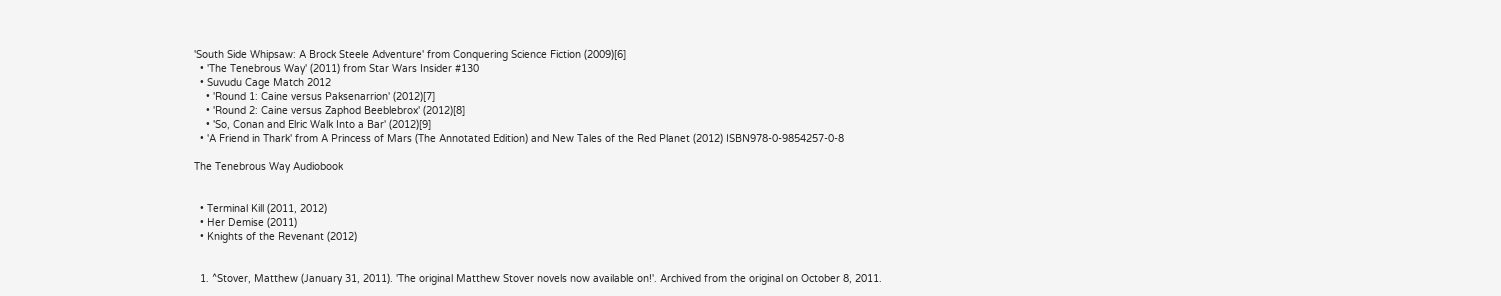'South Side Whipsaw: A Brock Steele Adventure' from Conquering Science Fiction (2009)[6]
  • 'The Tenebrous Way' (2011) from Star Wars Insider #130
  • Suvudu Cage Match 2012
    • 'Round 1: Caine versus Paksenarrion' (2012)[7]
    • 'Round 2: Caine versus Zaphod Beeblebrox' (2012)[8]
    • 'So, Conan and Elric Walk Into a Bar' (2012)[9]
  • 'A Friend in Thark' from A Princess of Mars (The Annotated Edition) and New Tales of the Red Planet (2012) ISBN978-0-9854257-0-8

The Tenebrous Way Audiobook


  • Terminal Kill (2011, 2012)
  • Her Demise (2011)
  • Knights of the Revenant (2012)


  1. ^Stover, Matthew (January 31, 2011). 'The original Matthew Stover novels now available on!'. Archived from the original on October 8, 2011.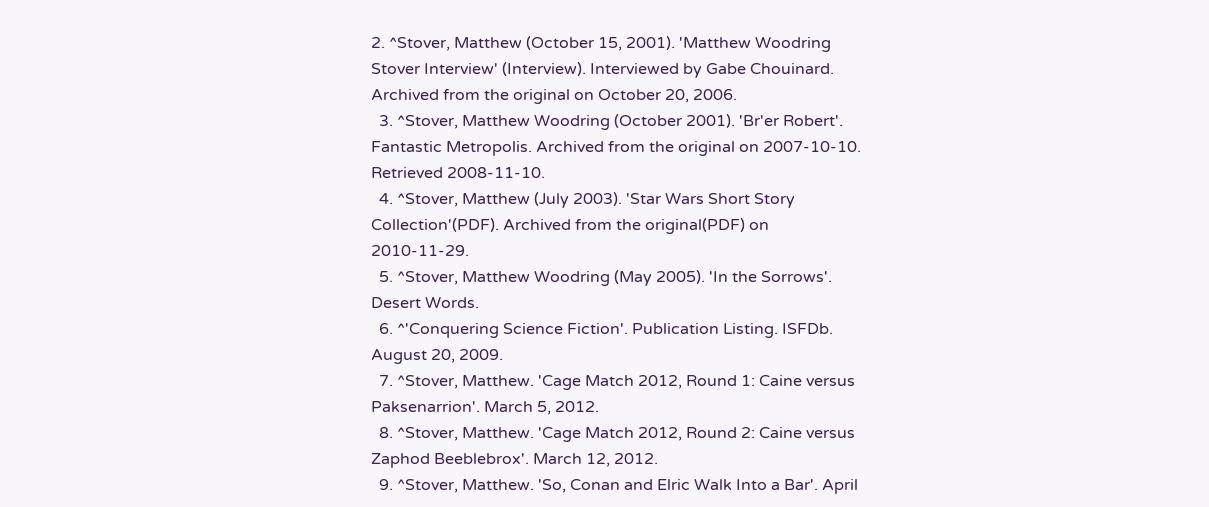2. ^Stover, Matthew (October 15, 2001). 'Matthew Woodring Stover Interview' (Interview). Interviewed by Gabe Chouinard. Archived from the original on October 20, 2006.
  3. ^Stover, Matthew Woodring (October 2001). 'Br'er Robert'. Fantastic Metropolis. Archived from the original on 2007-10-10. Retrieved 2008-11-10.
  4. ^Stover, Matthew (July 2003). 'Star Wars Short Story Collection'(PDF). Archived from the original(PDF) on 2010-11-29.
  5. ^Stover, Matthew Woodring (May 2005). 'In the Sorrows'. Desert Words.
  6. ^'Conquering Science Fiction'. Publication Listing. ISFDb. August 20, 2009.
  7. ^Stover, Matthew. 'Cage Match 2012, Round 1: Caine versus Paksenarrion'. March 5, 2012.
  8. ^Stover, Matthew. 'Cage Match 2012, Round 2: Caine versus Zaphod Beeblebrox'. March 12, 2012.
  9. ^Stover, Matthew. 'So, Conan and Elric Walk Into a Bar'. April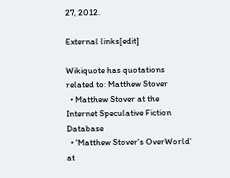27, 2012.

External links[edit]

Wikiquote has quotations related to: Matthew Stover
  • Matthew Stover at the Internet Speculative Fiction Database
  • 'Matthew Stover's OverWorld' at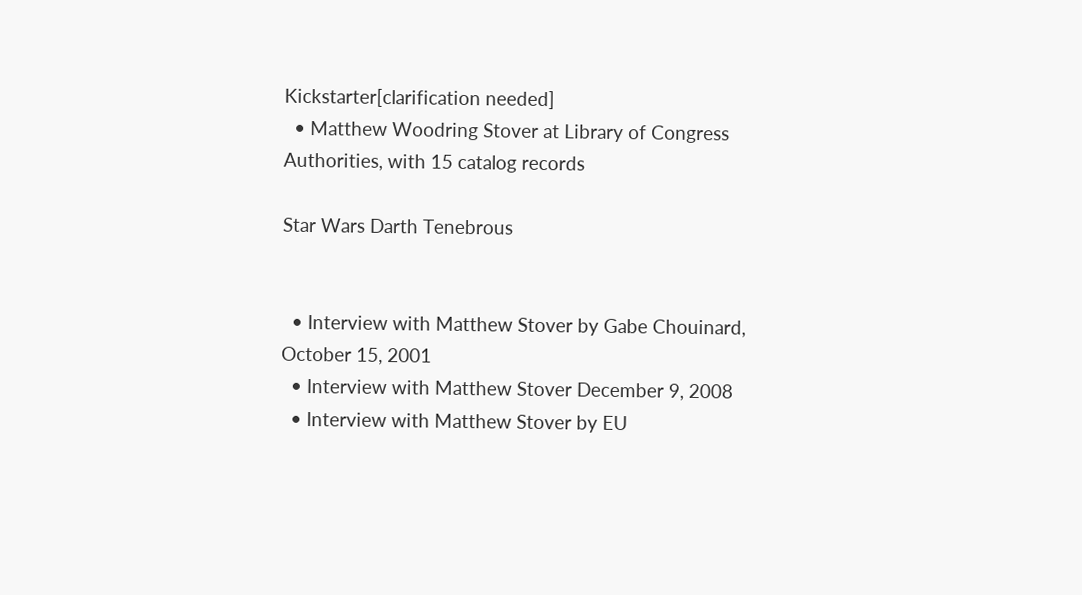Kickstarter[clarification needed]
  • Matthew Woodring Stover at Library of Congress Authorities, with 15 catalog records

Star Wars Darth Tenebrous


  • Interview with Matthew Stover by Gabe Chouinard, October 15, 2001
  • Interview with Matthew Stover December 9, 2008
  • Interview with Matthew Stover by EU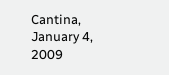Cantina, January 4, 2009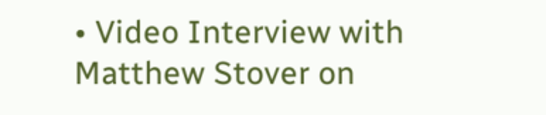• Video Interview with Matthew Stover on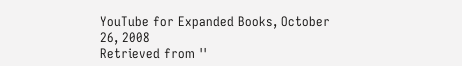YouTube for Expanded Books, October 26, 2008
Retrieved from ''